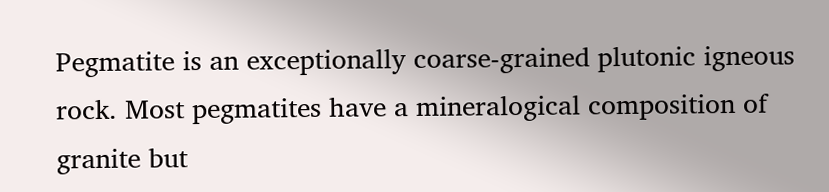Pegmatite is an exceptionally coarse-grained plutonic igneous rock. Most pegmatites have a mineralogical composition of granite but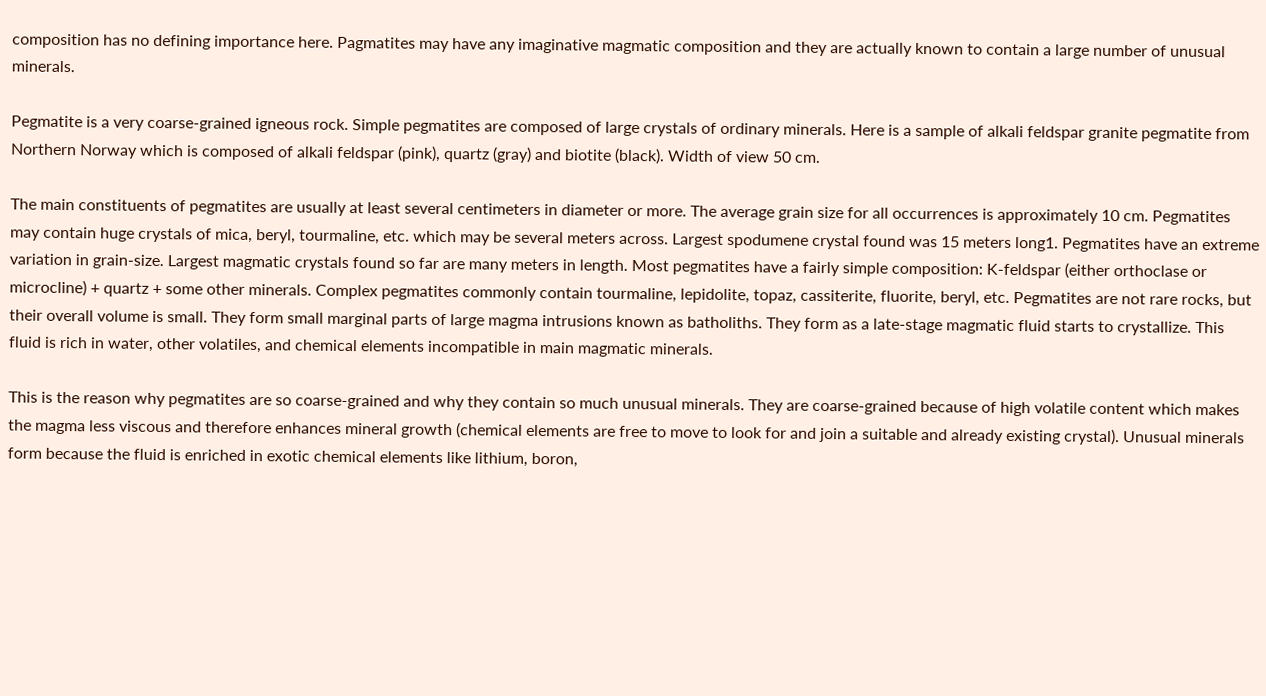composition has no defining importance here. Pagmatites may have any imaginative magmatic composition and they are actually known to contain a large number of unusual minerals.

Pegmatite is a very coarse-grained igneous rock. Simple pegmatites are composed of large crystals of ordinary minerals. Here is a sample of alkali feldspar granite pegmatite from Northern Norway which is composed of alkali feldspar (pink), quartz (gray) and biotite (black). Width of view 50 cm.

The main constituents of pegmatites are usually at least several centimeters in diameter or more. The average grain size for all occurrences is approximately 10 cm. Pegmatites may contain huge crystals of mica, beryl, tourmaline, etc. which may be several meters across. Largest spodumene crystal found was 15 meters long1. Pegmatites have an extreme variation in grain-size. Largest magmatic crystals found so far are many meters in length. Most pegmatites have a fairly simple composition: K-feldspar (either orthoclase or microcline) + quartz + some other minerals. Complex pegmatites commonly contain tourmaline, lepidolite, topaz, cassiterite, fluorite, beryl, etc. Pegmatites are not rare rocks, but their overall volume is small. They form small marginal parts of large magma intrusions known as batholiths. They form as a late-stage magmatic fluid starts to crystallize. This fluid is rich in water, other volatiles, and chemical elements incompatible in main magmatic minerals.

This is the reason why pegmatites are so coarse-grained and why they contain so much unusual minerals. They are coarse-grained because of high volatile content which makes the magma less viscous and therefore enhances mineral growth (chemical elements are free to move to look for and join a suitable and already existing crystal). Unusual minerals form because the fluid is enriched in exotic chemical elements like lithium, boron,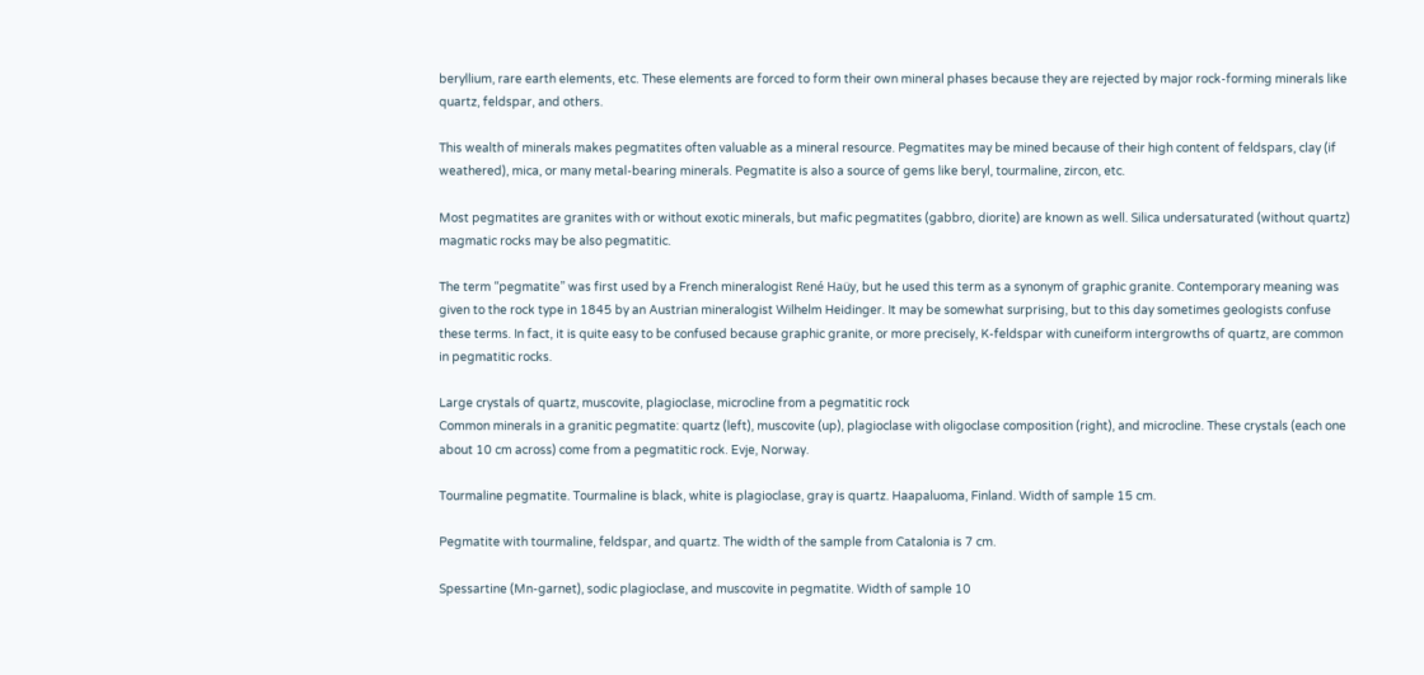beryllium, rare earth elements, etc. These elements are forced to form their own mineral phases because they are rejected by major rock-forming minerals like quartz, feldspar, and others.

This wealth of minerals makes pegmatites often valuable as a mineral resource. Pegmatites may be mined because of their high content of feldspars, clay (if weathered), mica, or many metal-bearing minerals. Pegmatite is also a source of gems like beryl, tourmaline, zircon, etc.

Most pegmatites are granites with or without exotic minerals, but mafic pegmatites (gabbro, diorite) are known as well. Silica undersaturated (without quartz) magmatic rocks may be also pegmatitic.

The term “pegmatite” was first used by a French mineralogist René Haüy, but he used this term as a synonym of graphic granite. Contemporary meaning was given to the rock type in 1845 by an Austrian mineralogist Wilhelm Heidinger. It may be somewhat surprising, but to this day sometimes geologists confuse these terms. In fact, it is quite easy to be confused because graphic granite, or more precisely, K-feldspar with cuneiform intergrowths of quartz, are common in pegmatitic rocks.

Large crystals of quartz, muscovite, plagioclase, microcline from a pegmatitic rock
Common minerals in a granitic pegmatite: quartz (left), muscovite (up), plagioclase with oligoclase composition (right), and microcline. These crystals (each one about 10 cm across) come from a pegmatitic rock. Evje, Norway.

Tourmaline pegmatite. Tourmaline is black, white is plagioclase, gray is quartz. Haapaluoma, Finland. Width of sample 15 cm.

Pegmatite with tourmaline, feldspar, and quartz. The width of the sample from Catalonia is 7 cm.

Spessartine (Mn-garnet), sodic plagioclase, and muscovite in pegmatite. Width of sample 10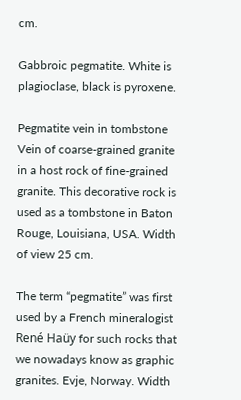cm.

Gabbroic pegmatite. White is plagioclase, black is pyroxene.

Pegmatite vein in tombstone
Vein of coarse-grained granite in a host rock of fine-grained granite. This decorative rock is used as a tombstone in Baton Rouge, Louisiana, USA. Width of view 25 cm.

The term “pegmatite” was first used by a French mineralogist René Haüy for such rocks that we nowadays know as graphic granites. Evje, Norway. Width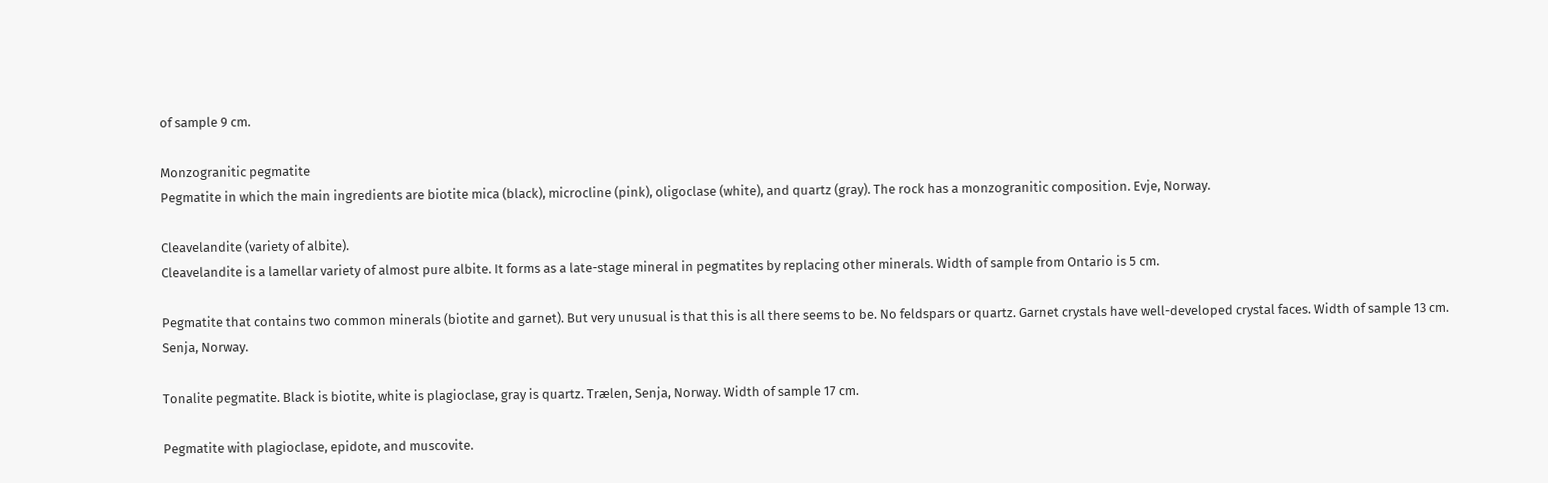of sample 9 cm.

Monzogranitic pegmatite
Pegmatite in which the main ingredients are biotite mica (black), microcline (pink), oligoclase (white), and quartz (gray). The rock has a monzogranitic composition. Evje, Norway.

Cleavelandite (variety of albite).
Cleavelandite is a lamellar variety of almost pure albite. It forms as a late-stage mineral in pegmatites by replacing other minerals. Width of sample from Ontario is 5 cm.

Pegmatite that contains two common minerals (biotite and garnet). But very unusual is that this is all there seems to be. No feldspars or quartz. Garnet crystals have well-developed crystal faces. Width of sample 13 cm. Senja, Norway.

Tonalite pegmatite. Black is biotite, white is plagioclase, gray is quartz. Trælen, Senja, Norway. Width of sample 17 cm.

Pegmatite with plagioclase, epidote, and muscovite.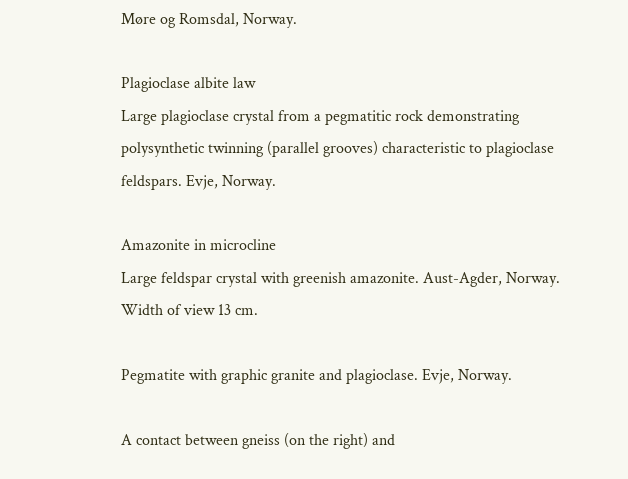Møre og Romsdal, Norway.

Plagioclase albite law
Large plagioclase crystal from a pegmatitic rock demonstrating polysynthetic twinning (parallel grooves) characteristic to plagioclase feldspars. Evje, Norway.

Amazonite in microcline
Large feldspar crystal with greenish amazonite. Aust-Agder, Norway. Width of view 13 cm.

Pegmatite with graphic granite and plagioclase. Evje, Norway.

A contact between gneiss (on the right) and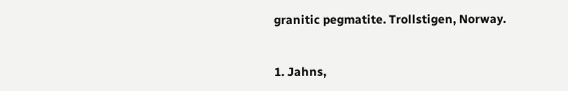granitic pegmatite. Trollstigen, Norway.


1. Jahns,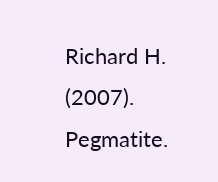Richard H. (2007). Pegmatite.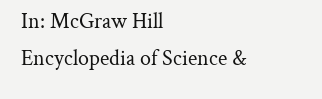In: McGraw Hill Encyclopedia of Science &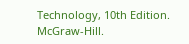Technology, 10th Edition. McGraw-Hill.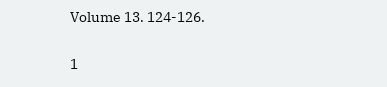Volume 13. 124-126.

1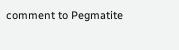comment to Pegmatite